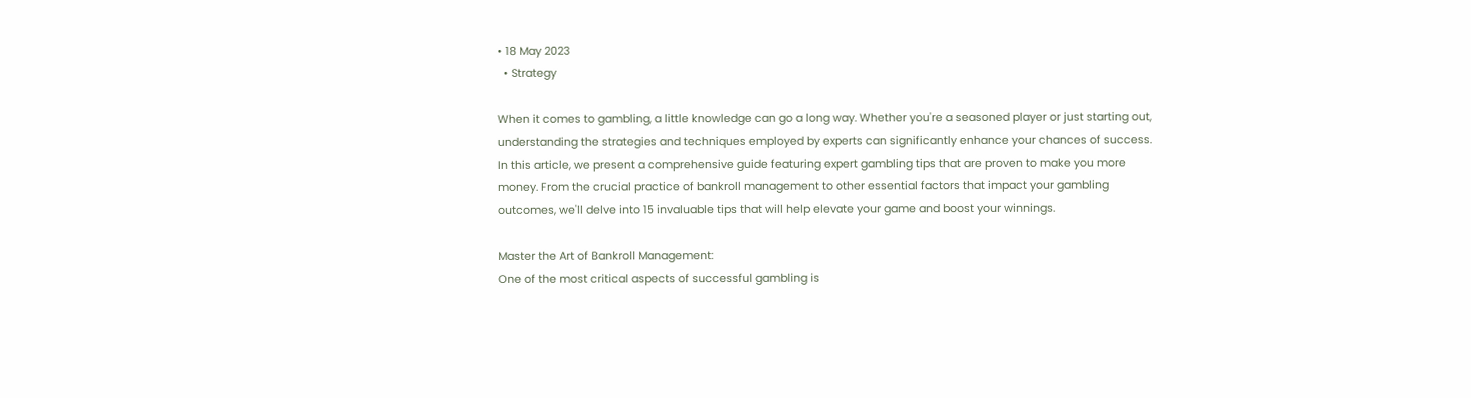• 18 May 2023
  • Strategy

When it comes to gambling, a little knowledge can go a long way. Whether you're a seasoned player or just starting out, understanding the strategies and techniques employed by experts can significantly enhance your chances of success. In this article, we present a comprehensive guide featuring expert gambling tips that are proven to make you more money. From the crucial practice of bankroll management to other essential factors that impact your gambling outcomes, we'll delve into 15 invaluable tips that will help elevate your game and boost your winnings.

Master the Art of Bankroll Management:
One of the most critical aspects of successful gambling is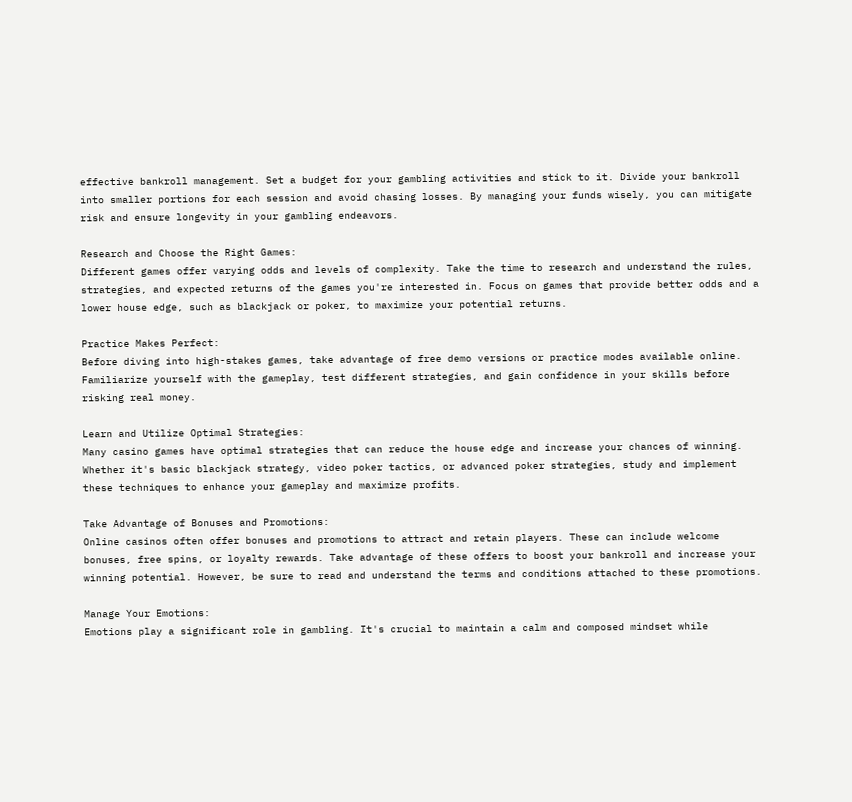effective bankroll management. Set a budget for your gambling activities and stick to it. Divide your bankroll into smaller portions for each session and avoid chasing losses. By managing your funds wisely, you can mitigate risk and ensure longevity in your gambling endeavors.

Research and Choose the Right Games:
Different games offer varying odds and levels of complexity. Take the time to research and understand the rules, strategies, and expected returns of the games you're interested in. Focus on games that provide better odds and a lower house edge, such as blackjack or poker, to maximize your potential returns.

Practice Makes Perfect:
Before diving into high-stakes games, take advantage of free demo versions or practice modes available online. Familiarize yourself with the gameplay, test different strategies, and gain confidence in your skills before risking real money.

Learn and Utilize Optimal Strategies:
Many casino games have optimal strategies that can reduce the house edge and increase your chances of winning. Whether it's basic blackjack strategy, video poker tactics, or advanced poker strategies, study and implement these techniques to enhance your gameplay and maximize profits.

Take Advantage of Bonuses and Promotions:
Online casinos often offer bonuses and promotions to attract and retain players. These can include welcome bonuses, free spins, or loyalty rewards. Take advantage of these offers to boost your bankroll and increase your winning potential. However, be sure to read and understand the terms and conditions attached to these promotions.

Manage Your Emotions:
Emotions play a significant role in gambling. It's crucial to maintain a calm and composed mindset while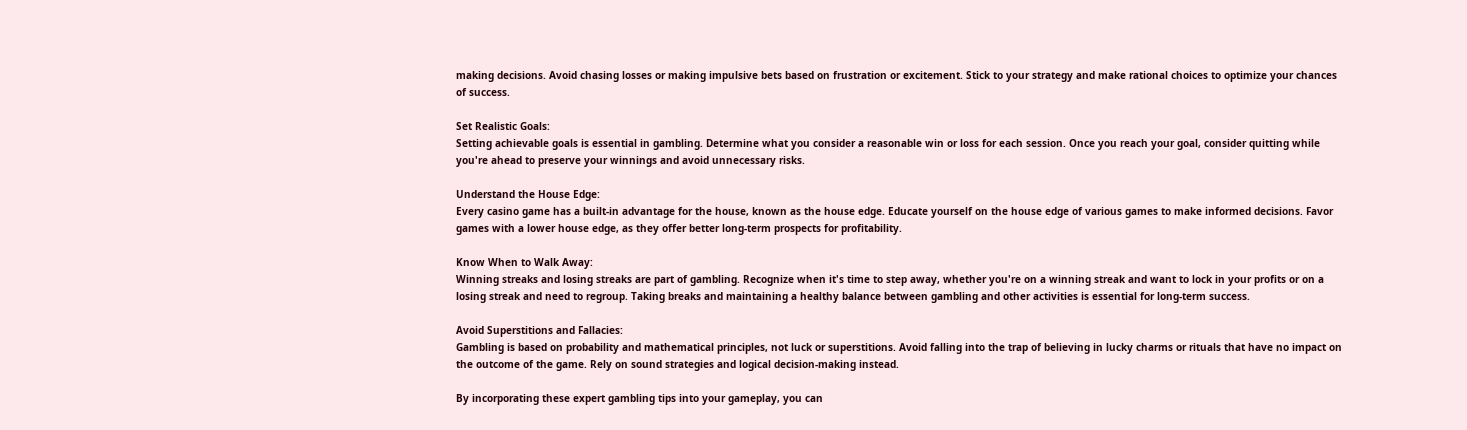making decisions. Avoid chasing losses or making impulsive bets based on frustration or excitement. Stick to your strategy and make rational choices to optimize your chances of success.

Set Realistic Goals:
Setting achievable goals is essential in gambling. Determine what you consider a reasonable win or loss for each session. Once you reach your goal, consider quitting while you're ahead to preserve your winnings and avoid unnecessary risks.

Understand the House Edge:
Every casino game has a built-in advantage for the house, known as the house edge. Educate yourself on the house edge of various games to make informed decisions. Favor games with a lower house edge, as they offer better long-term prospects for profitability.

Know When to Walk Away:
Winning streaks and losing streaks are part of gambling. Recognize when it's time to step away, whether you're on a winning streak and want to lock in your profits or on a losing streak and need to regroup. Taking breaks and maintaining a healthy balance between gambling and other activities is essential for long-term success.

Avoid Superstitions and Fallacies:
Gambling is based on probability and mathematical principles, not luck or superstitions. Avoid falling into the trap of believing in lucky charms or rituals that have no impact on the outcome of the game. Rely on sound strategies and logical decision-making instead.

By incorporating these expert gambling tips into your gameplay, you can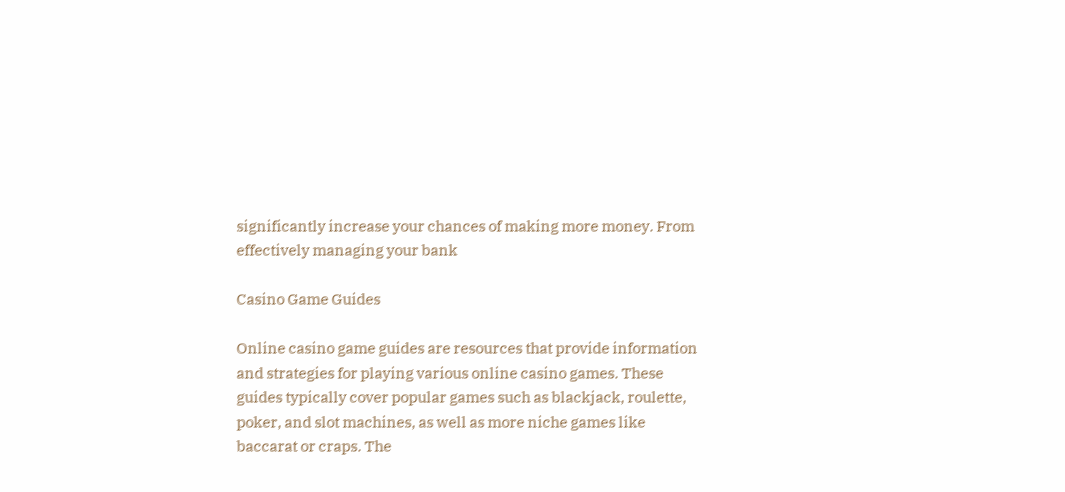significantly increase your chances of making more money. From effectively managing your bank

Casino Game Guides

Online casino game guides are resources that provide information and strategies for playing various online casino games. These guides typically cover popular games such as blackjack, roulette, poker, and slot machines, as well as more niche games like baccarat or craps. The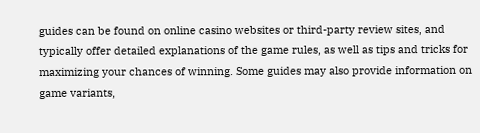guides can be found on online casino websites or third-party review sites, and typically offer detailed explanations of the game rules, as well as tips and tricks for maximizing your chances of winning. Some guides may also provide information on game variants,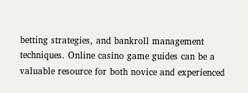betting strategies, and bankroll management techniques. Online casino game guides can be a valuable resource for both novice and experienced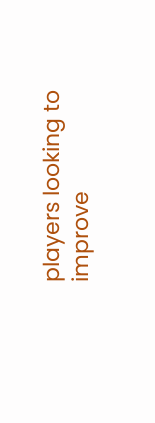players looking to improve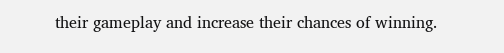their gameplay and increase their chances of winning.